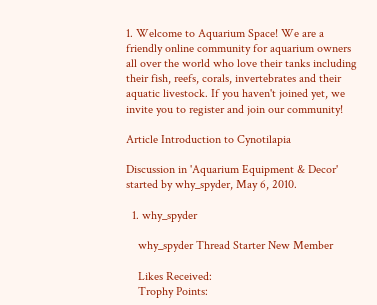1. Welcome to Aquarium Space! We are a friendly online community for aquarium owners all over the world who love their tanks including their fish, reefs, corals, invertebrates and their aquatic livestock. If you haven't joined yet, we invite you to register and join our community!

Article Introduction to Cynotilapia

Discussion in 'Aquarium Equipment & Decor' started by why_spyder, May 6, 2010.

  1. why_spyder

    why_spyder Thread Starter New Member

    Likes Received:
    Trophy Points: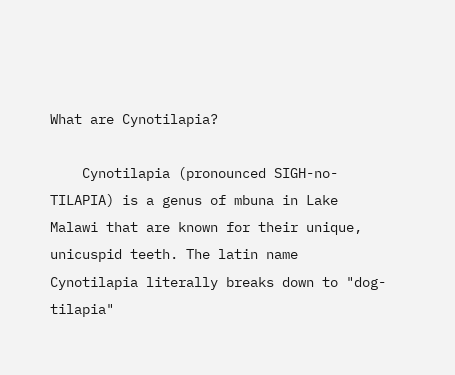What are Cynotilapia?

    Cynotilapia (pronounced SIGH-no-TILAPIA) is a genus of mbuna in Lake Malawi that are known for their unique, unicuspid teeth. The latin name Cynotilapia literally breaks down to "dog-tilapia"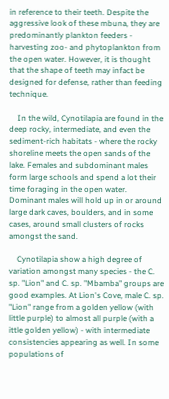in reference to their teeth. Despite the aggressive look of these mbuna, they are predominantly plankton feeders - harvesting zoo- and phytoplankton from the open water. However, it is thought that the shape of teeth may infact be designed for defense, rather than feeding technique.

    In the wild, Cynotilapia are found in the deep rocky, intermediate, and even the sediment-rich habitats - where the rocky shoreline meets the open sands of the lake. Females and subdominant males form large schools and spend a lot their time foraging in the open water. Dominant males will hold up in or around large dark caves, boulders, and in some cases, around small clusters of rocks amongst the sand.

    Cynotilapia show a high degree of variation amongst many species - the C. sp. "Lion" and C. sp. "Mbamba" groups are good examples. At Lion's Cove, male C. sp. "Lion" range from a golden yellow (with little purple) to almost all purple (with a ittle golden yellow) - with intermediate consistencies appearing as well. In some populations of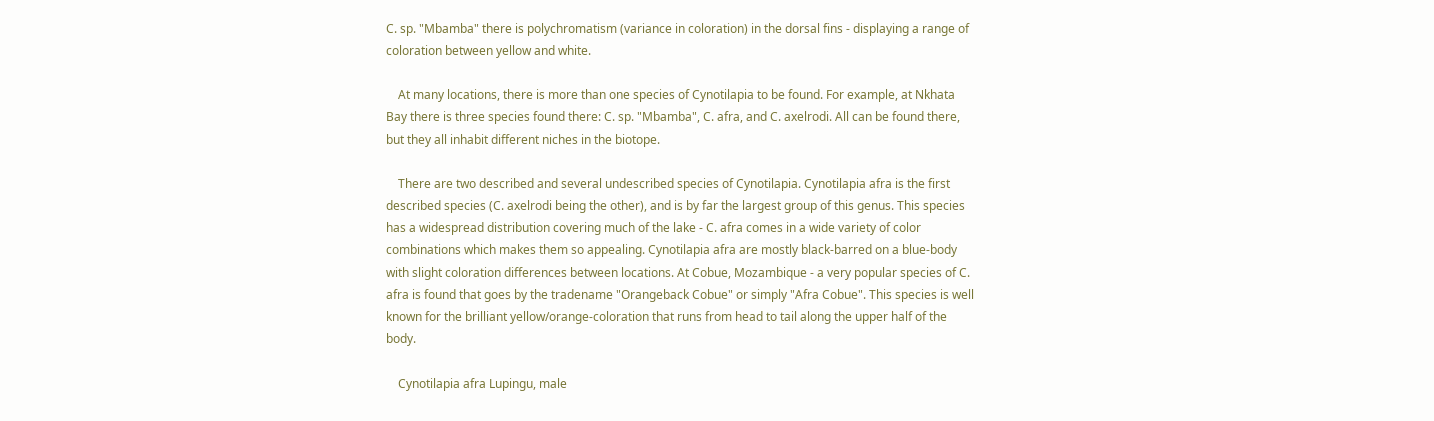C. sp. "Mbamba" there is polychromatism (variance in coloration) in the dorsal fins - displaying a range of coloration between yellow and white.

    At many locations, there is more than one species of Cynotilapia to be found. For example, at Nkhata Bay there is three species found there: C. sp. "Mbamba", C. afra, and C. axelrodi. All can be found there, but they all inhabit different niches in the biotope.

    There are two described and several undescribed species of Cynotilapia. Cynotilapia afra is the first described species (C. axelrodi being the other), and is by far the largest group of this genus. This species has a widespread distribution covering much of the lake - C. afra comes in a wide variety of color combinations which makes them so appealing. Cynotilapia afra are mostly black-barred on a blue-body with slight coloration differences between locations. At Cobue, Mozambique - a very popular species of C. afra is found that goes by the tradename "Orangeback Cobue" or simply "Afra Cobue". This species is well known for the brilliant yellow/orange-coloration that runs from head to tail along the upper half of the body.

    Cynotilapia afra Lupingu, male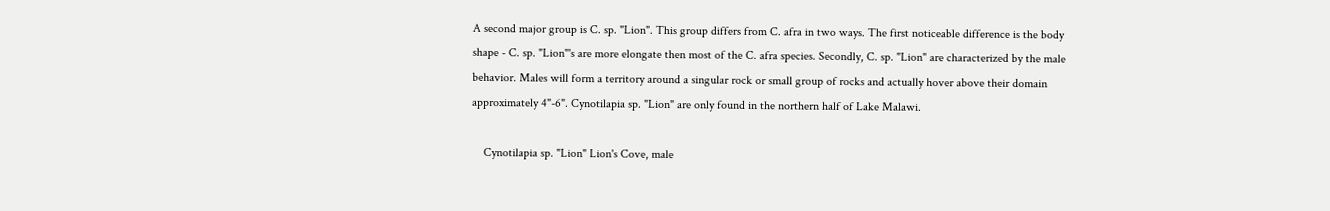A second major group is C. sp. "Lion". This group differs from C. afra in two ways. The first noticeable difference is the body shape - C. sp. "Lion"'s are more elongate then most of the C. afra species. Secondly, C. sp. "Lion" are characterized by the male behavior. Males will form a territory around a singular rock or small group of rocks and actually hover above their domain approximately 4"-6". Cynotilapia sp. "Lion" are only found in the northern half of Lake Malawi.

    Cynotilapia sp. "Lion" Lion's Cove, male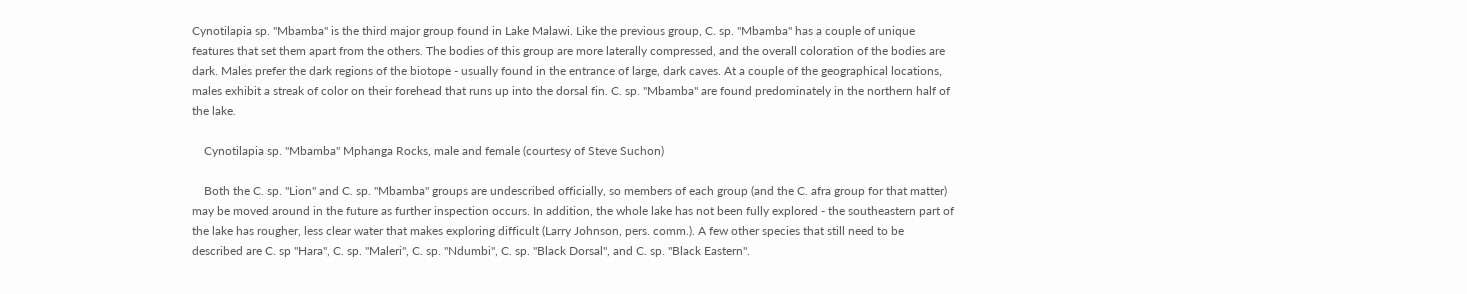Cynotilapia sp. "Mbamba" is the third major group found in Lake Malawi. Like the previous group, C. sp. "Mbamba" has a couple of unique features that set them apart from the others. The bodies of this group are more laterally compressed, and the overall coloration of the bodies are dark. Males prefer the dark regions of the biotope - usually found in the entrance of large, dark caves. At a couple of the geographical locations, males exhibit a streak of color on their forehead that runs up into the dorsal fin. C. sp. "Mbamba" are found predominately in the northern half of the lake.

    Cynotilapia sp. "Mbamba" Mphanga Rocks, male and female (courtesy of Steve Suchon)

    Both the C. sp. "Lion" and C. sp. "Mbamba" groups are undescribed officially, so members of each group (and the C. afra group for that matter) may be moved around in the future as further inspection occurs. In addition, the whole lake has not been fully explored - the southeastern part of the lake has rougher, less clear water that makes exploring difficult (Larry Johnson, pers. comm.). A few other species that still need to be described are C. sp "Hara", C. sp. "Maleri", C. sp. "Ndumbi", C. sp. "Black Dorsal", and C. sp. "Black Eastern".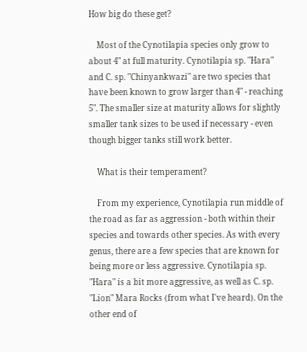How big do these get?

    Most of the Cynotilapia species only grow to about 4" at full maturity. Cynotilapia sp. "Hara" and C. sp. "Chinyankwazi" are two species that have been known to grow larger than 4" - reaching 5". The smaller size at maturity allows for slightly smaller tank sizes to be used if necessary - even though bigger tanks still work better.

    What is their temperament?

    From my experience, Cynotilapia run middle of the road as far as aggression - both within their species and towards other species. As with every genus, there are a few species that are known for being more or less aggressive. Cynotilapia sp. "Hara" is a bit more aggressive, as well as C. sp. "Lion" Mara Rocks (from what I've heard). On the other end of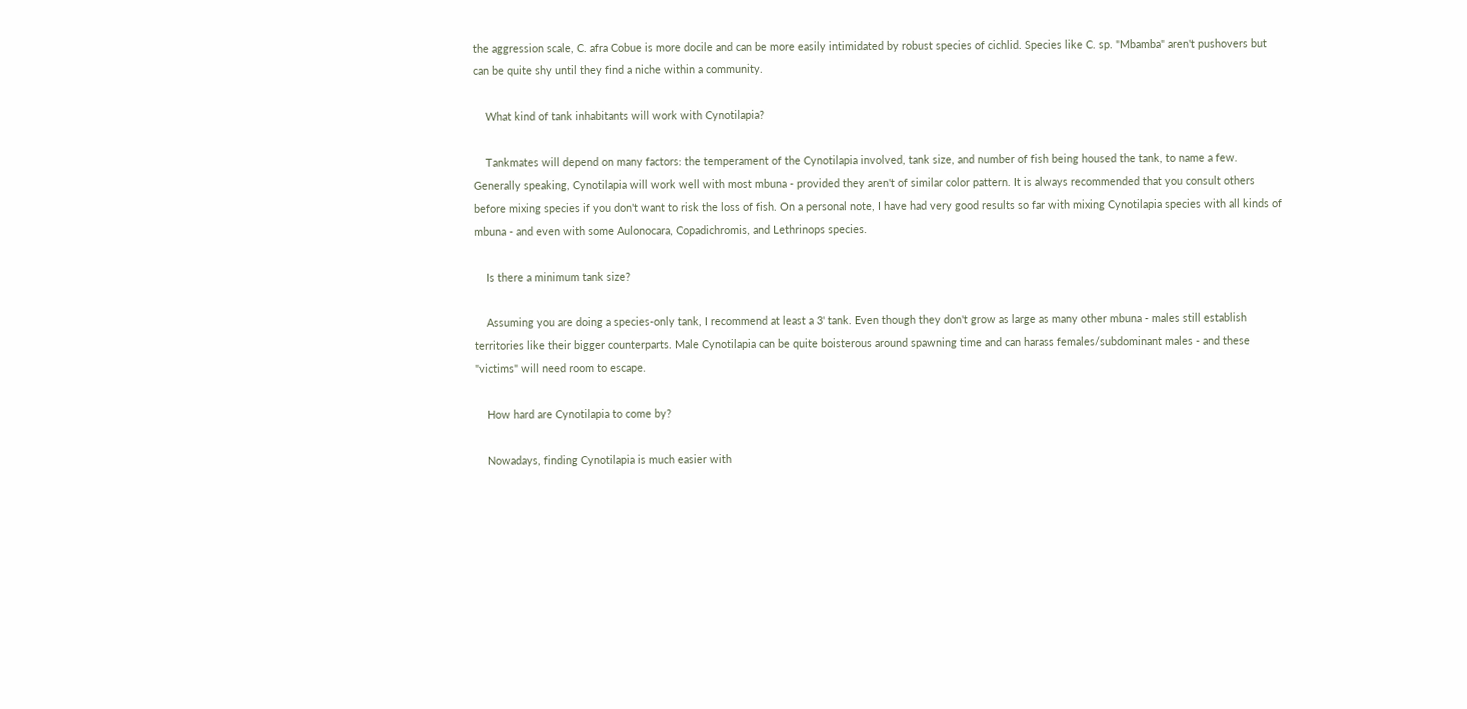the aggression scale, C. afra Cobue is more docile and can be more easily intimidated by robust species of cichlid. Species like C. sp. "Mbamba" aren't pushovers but can be quite shy until they find a niche within a community.

    What kind of tank inhabitants will work with Cynotilapia?

    Tankmates will depend on many factors: the temperament of the Cynotilapia involved, tank size, and number of fish being housed the tank, to name a few. Generally speaking, Cynotilapia will work well with most mbuna - provided they aren't of similar color pattern. It is always recommended that you consult others before mixing species if you don't want to risk the loss of fish. On a personal note, I have had very good results so far with mixing Cynotilapia species with all kinds of mbuna - and even with some Aulonocara, Copadichromis, and Lethrinops species.

    Is there a minimum tank size?

    Assuming you are doing a species-only tank, I recommend at least a 3' tank. Even though they don't grow as large as many other mbuna - males still establish territories like their bigger counterparts. Male Cynotilapia can be quite boisterous around spawning time and can harass females/subdominant males - and these "victims" will need room to escape.

    How hard are Cynotilapia to come by?

    Nowadays, finding Cynotilapia is much easier with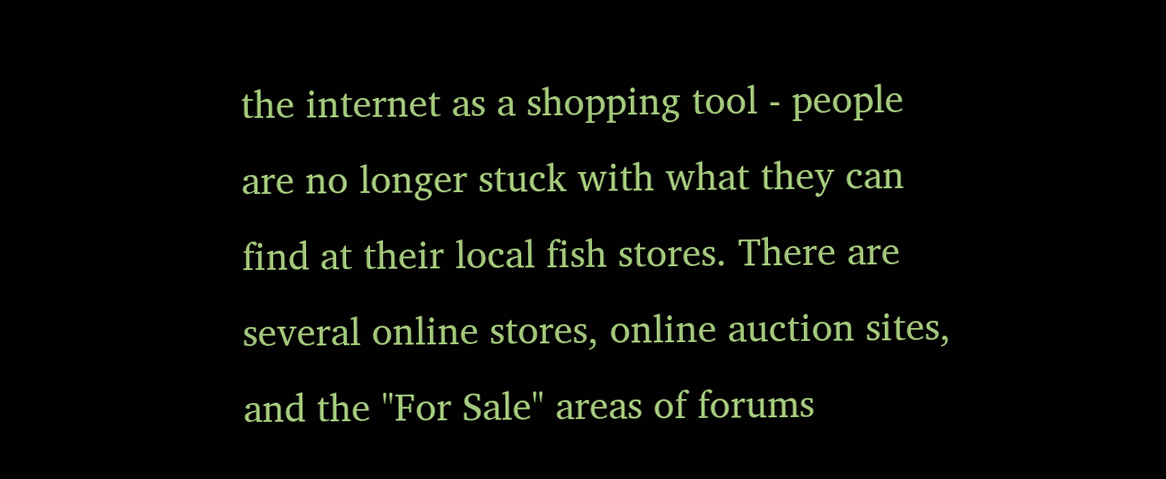the internet as a shopping tool - people are no longer stuck with what they can find at their local fish stores. There are several online stores, online auction sites, and the "For Sale" areas of forums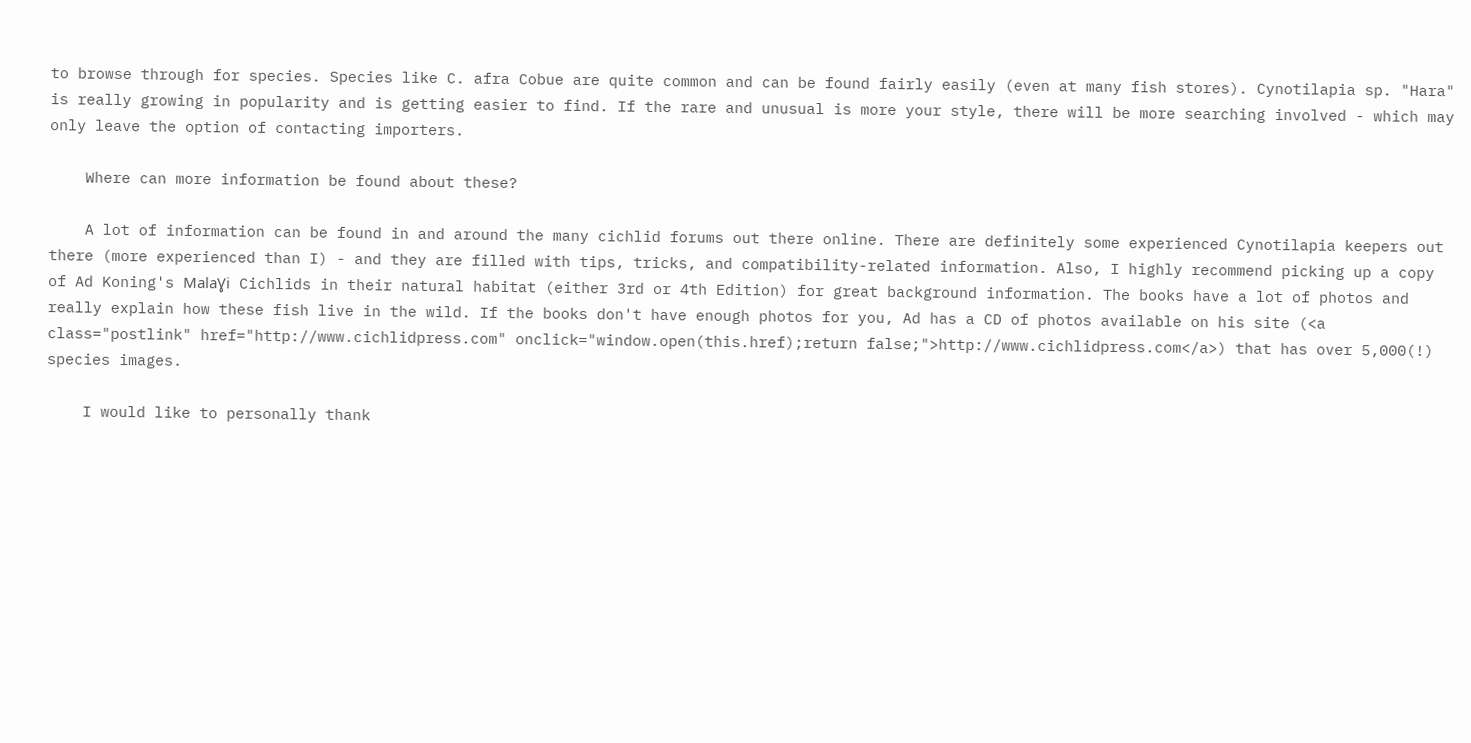to browse through for species. Species like C. afra Cobue are quite common and can be found fairly easily (even at many fish stores). Cynotilapia sp. "Hara" is really growing in popularity and is getting easier to find. If the rare and unusual is more your style, there will be more searching involved - which may only leave the option of contacting importers.

    Where can more information be found about these?

    A lot of information can be found in and around the many cichlid forums out there online. There are definitely some experienced Cynotilapia keepers out there (more experienced than I) - and they are filled with tips, tricks, and compatibility-related information. Also, I highly recommend picking up a copy of Ad Koning's MalaƔi Cichlids in their natural habitat (either 3rd or 4th Edition) for great background information. The books have a lot of photos and really explain how these fish live in the wild. If the books don't have enough photos for you, Ad has a CD of photos available on his site (<a class="postlink" href="http://www.cichlidpress.com" onclick="window.open(this.href);return false;">http://www.cichlidpress.com</a>) that has over 5,000(!) species images.

    I would like to personally thank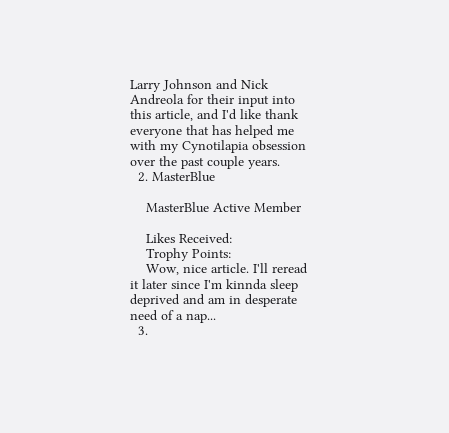Larry Johnson and Nick Andreola for their input into this article, and I'd like thank everyone that has helped me with my Cynotilapia obsession over the past couple years.
  2. MasterBlue

    MasterBlue Active Member

    Likes Received:
    Trophy Points:
    Wow, nice article. I'll reread it later since I'm kinnda sleep deprived and am in desperate need of a nap...
  3.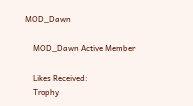MOD_Dawn

    MOD_Dawn Active Member

    Likes Received:
    Trophy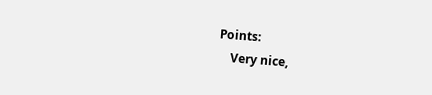Points:
    Very nice,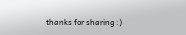thanks for sharing :)